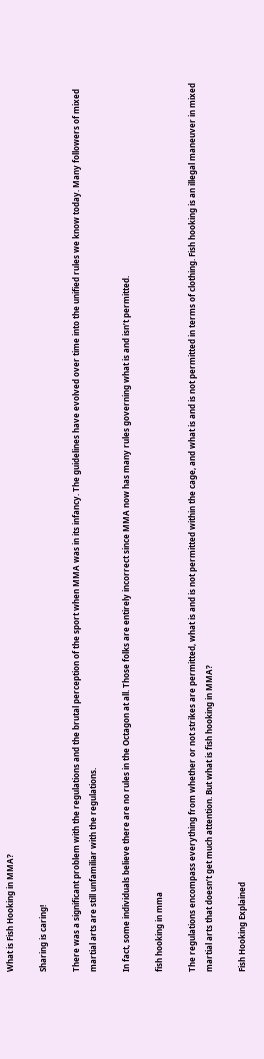What is Fish Hooking in MMA?

Sharing is caring!

There was a significant problem with the regulations and the brutal perception of the sport when MMA was in its infancy. The guidelines have evolved over time into the unified rules we know today. Many followers of mixed martial arts are still unfamiliar with the regulations.

In fact, some individuals believe there are no rules in the Octagon at all. Those folks are entirely incorrect since MMA now has many rules governing what is and isn’t permitted.

fish hooking in mma

The regulations encompass everything from whether or not strikes are permitted, what is and is not permitted within the cage, and what is and is not permitted in terms of clothing. Fish hooking is an illegal maneuver in mixed martial arts that doesn’t get much attention. But what is fish hooking in MMA?

Fish Hooking Explained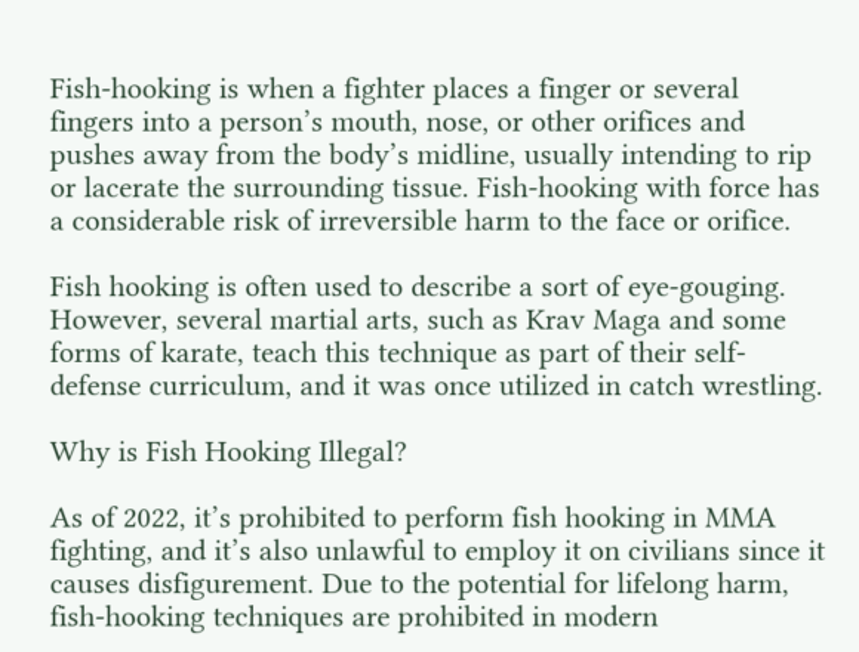Fish-hooking is when a fighter places a finger or several fingers into a person’s mouth, nose, or other orifices and pushes away from the body’s midline, usually intending to rip or lacerate the surrounding tissue. Fish-hooking with force has a considerable risk of irreversible harm to the face or orifice.

Fish hooking is often used to describe a sort of eye-gouging. However, several martial arts, such as Krav Maga and some forms of karate, teach this technique as part of their self-defense curriculum, and it was once utilized in catch wrestling.

Why is Fish Hooking Illegal?

As of 2022, it’s prohibited to perform fish hooking in MMA fighting, and it’s also unlawful to employ it on civilians since it causes disfigurement. Due to the potential for lifelong harm, fish-hooking techniques are prohibited in modern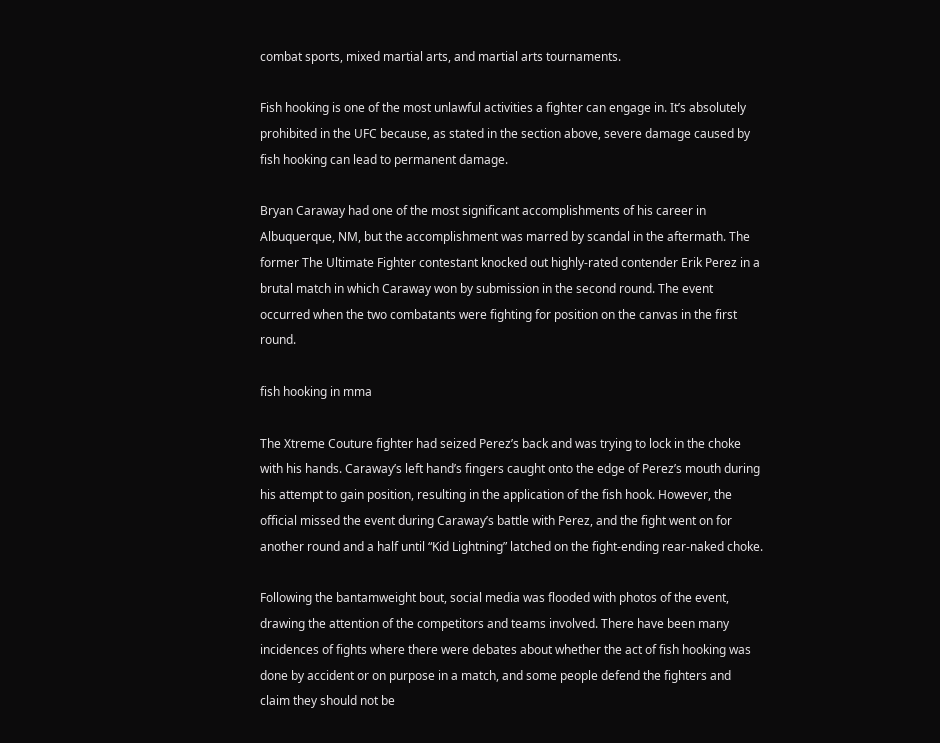combat sports, mixed martial arts, and martial arts tournaments.

Fish hooking is one of the most unlawful activities a fighter can engage in. It’s absolutely prohibited in the UFC because, as stated in the section above, severe damage caused by fish hooking can lead to permanent damage.

Bryan Caraway had one of the most significant accomplishments of his career in Albuquerque, NM, but the accomplishment was marred by scandal in the aftermath. The former The Ultimate Fighter contestant knocked out highly-rated contender Erik Perez in a brutal match in which Caraway won by submission in the second round. The event occurred when the two combatants were fighting for position on the canvas in the first round.

fish hooking in mma

The Xtreme Couture fighter had seized Perez’s back and was trying to lock in the choke with his hands. Caraway’s left hand’s fingers caught onto the edge of Perez’s mouth during his attempt to gain position, resulting in the application of the fish hook. However, the official missed the event during Caraway’s battle with Perez, and the fight went on for another round and a half until “Kid Lightning” latched on the fight-ending rear-naked choke.

Following the bantamweight bout, social media was flooded with photos of the event, drawing the attention of the competitors and teams involved. There have been many incidences of fights where there were debates about whether the act of fish hooking was done by accident or on purpose in a match, and some people defend the fighters and claim they should not be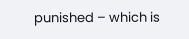punished – which is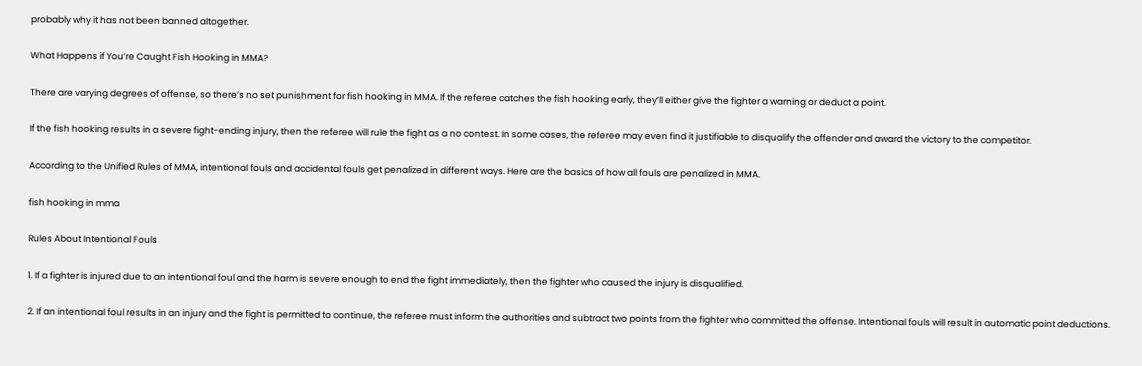probably why it has not been banned altogether.

What Happens if You’re Caught Fish Hooking in MMA?

There are varying degrees of offense, so there’s no set punishment for fish hooking in MMA. If the referee catches the fish hooking early, they’ll either give the fighter a warning or deduct a point.

If the fish hooking results in a severe fight-ending injury, then the referee will rule the fight as a no contest. In some cases, the referee may even find it justifiable to disqualify the offender and award the victory to the competitor.

According to the Unified Rules of MMA, intentional fouls and accidental fouls get penalized in different ways. Here are the basics of how all fouls are penalized in MMA.

fish hooking in mma

Rules About Intentional Fouls

1. If a fighter is injured due to an intentional foul and the harm is severe enough to end the fight immediately, then the fighter who caused the injury is disqualified.

2. If an intentional foul results in an injury and the fight is permitted to continue, the referee must inform the authorities and subtract two points from the fighter who committed the offense. Intentional fouls will result in automatic point deductions.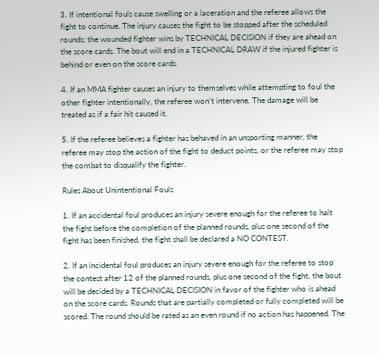3. If intentional fouls cause swelling or a laceration and the referee allows the fight to continue. The injury causes the fight to be stopped after the scheduled rounds; the wounded fighter wins by TECHNICAL DECISION if they are ahead on the score cards. The bout will end in a TECHNICAL DRAW if the injured fighter is behind or even on the score cards.

4. If an MMA fighter causes an injury to themselves while attempting to foul the other fighter intentionally, the referee won’t intervene. The damage will be treated as if a fair hit caused it.

5. If the referee believes a fighter has behaved in an unsporting manner, the referee may stop the action of the fight to deduct points, or the referee may stop the combat to disqualify the fighter.

Rules About Unintentional Fouls

1. If an accidental foul produces an injury severe enough for the referee to halt the fight before the completion of the planned rounds, plus one second of the fight has been finished, the fight shall be declared a NO CONTEST.

2. If an incidental foul produces an injury severe enough for the referee to stop the contest after 12 of the planned rounds, plus one second of the fight, the bout will be decided by a TECHNICAL DECISION in favor of the fighter who is ahead on the score cards. Rounds that are partially completed or fully completed will be scored. The round should be rated as an even round if no action has happened. The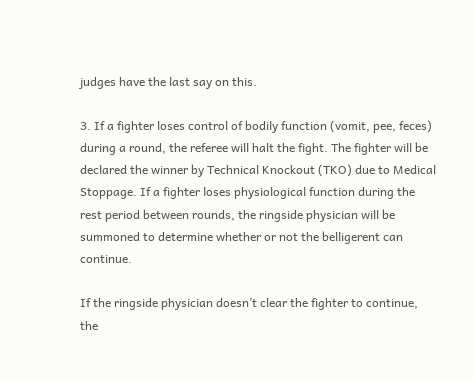judges have the last say on this.

3. If a fighter loses control of bodily function (vomit, pee, feces) during a round, the referee will halt the fight. The fighter will be declared the winner by Technical Knockout (TKO) due to Medical Stoppage. If a fighter loses physiological function during the rest period between rounds, the ringside physician will be summoned to determine whether or not the belligerent can continue.

If the ringside physician doesn’t clear the fighter to continue, the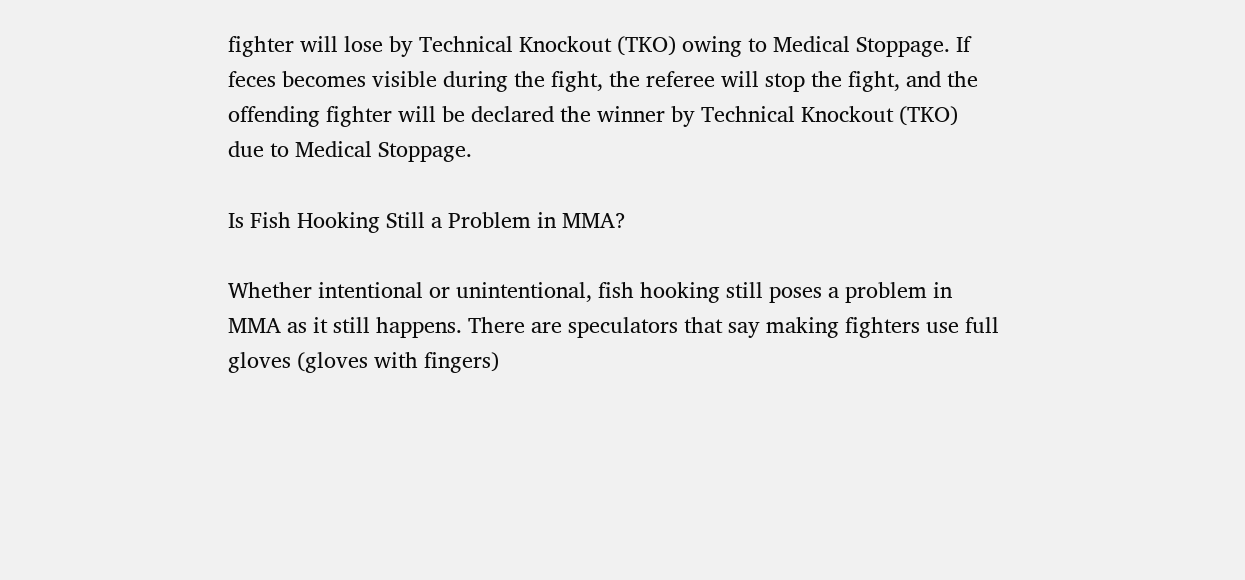fighter will lose by Technical Knockout (TKO) owing to Medical Stoppage. If feces becomes visible during the fight, the referee will stop the fight, and the offending fighter will be declared the winner by Technical Knockout (TKO) due to Medical Stoppage.

Is Fish Hooking Still a Problem in MMA?

Whether intentional or unintentional, fish hooking still poses a problem in MMA as it still happens. There are speculators that say making fighters use full gloves (gloves with fingers)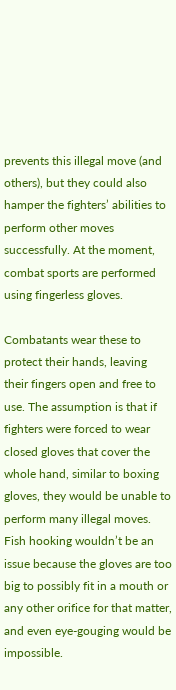prevents this illegal move (and others), but they could also hamper the fighters’ abilities to perform other moves successfully. At the moment, combat sports are performed using fingerless gloves.

Combatants wear these to protect their hands, leaving their fingers open and free to use. The assumption is that if fighters were forced to wear closed gloves that cover the whole hand, similar to boxing gloves, they would be unable to perform many illegal moves. Fish hooking wouldn’t be an issue because the gloves are too big to possibly fit in a mouth or any other orifice for that matter, and even eye-gouging would be impossible.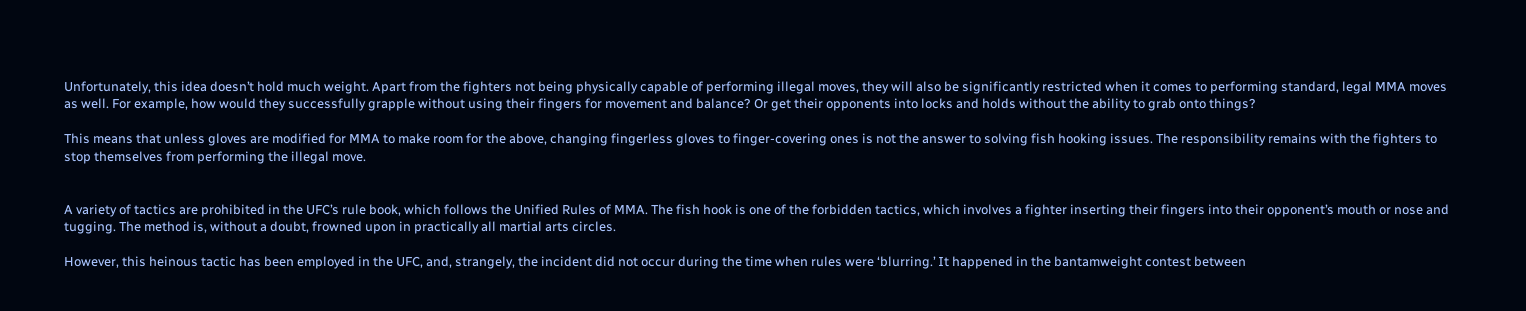Unfortunately, this idea doesn’t hold much weight. Apart from the fighters not being physically capable of performing illegal moves, they will also be significantly restricted when it comes to performing standard, legal MMA moves as well. For example, how would they successfully grapple without using their fingers for movement and balance? Or get their opponents into locks and holds without the ability to grab onto things?

This means that unless gloves are modified for MMA to make room for the above, changing fingerless gloves to finger-covering ones is not the answer to solving fish hooking issues. The responsibility remains with the fighters to stop themselves from performing the illegal move.


A variety of tactics are prohibited in the UFC’s rule book, which follows the Unified Rules of MMA. The fish hook is one of the forbidden tactics, which involves a fighter inserting their fingers into their opponent’s mouth or nose and tugging. The method is, without a doubt, frowned upon in practically all martial arts circles.

However, this heinous tactic has been employed in the UFC, and, strangely, the incident did not occur during the time when rules were ‘blurring.’ It happened in the bantamweight contest between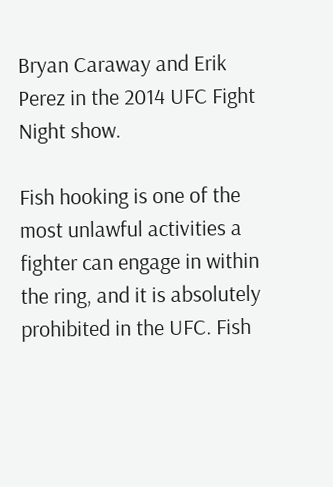Bryan Caraway and Erik Perez in the 2014 UFC Fight Night show.

Fish hooking is one of the most unlawful activities a fighter can engage in within the ring, and it is absolutely prohibited in the UFC. Fish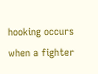hooking occurs when a fighter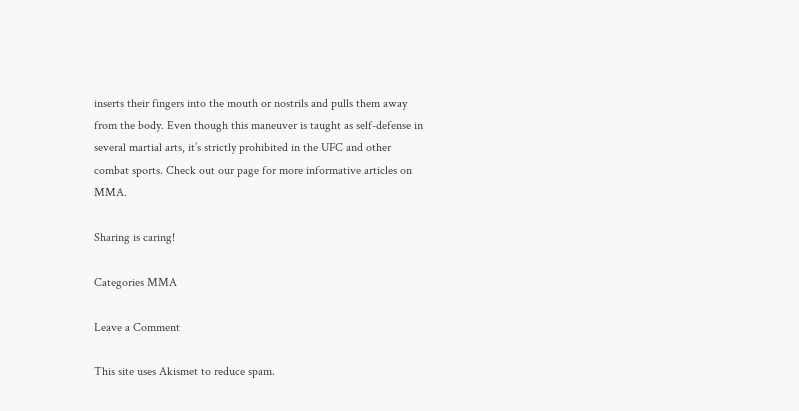inserts their fingers into the mouth or nostrils and pulls them away from the body. Even though this maneuver is taught as self-defense in several martial arts, it’s strictly prohibited in the UFC and other combat sports. Check out our page for more informative articles on MMA.

Sharing is caring!

Categories MMA

Leave a Comment

This site uses Akismet to reduce spam.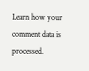Learn how your comment data is processed.